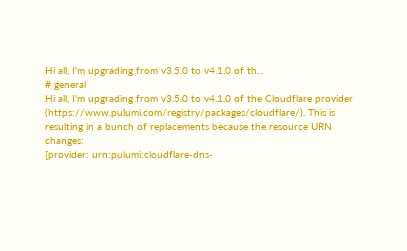Hi all, I'm upgrading from v3.5.0 to v4.1.0 of th...
# general
Hi all, I'm upgrading from v3.5.0 to v4.1.0 of the Cloudflare provider (https://www.pulumi.com/registry/packages/cloudflare/). This is resulting in a bunch of replacements because the resource URN changes:
[provider: urn:pulumi:cloudflare-dns-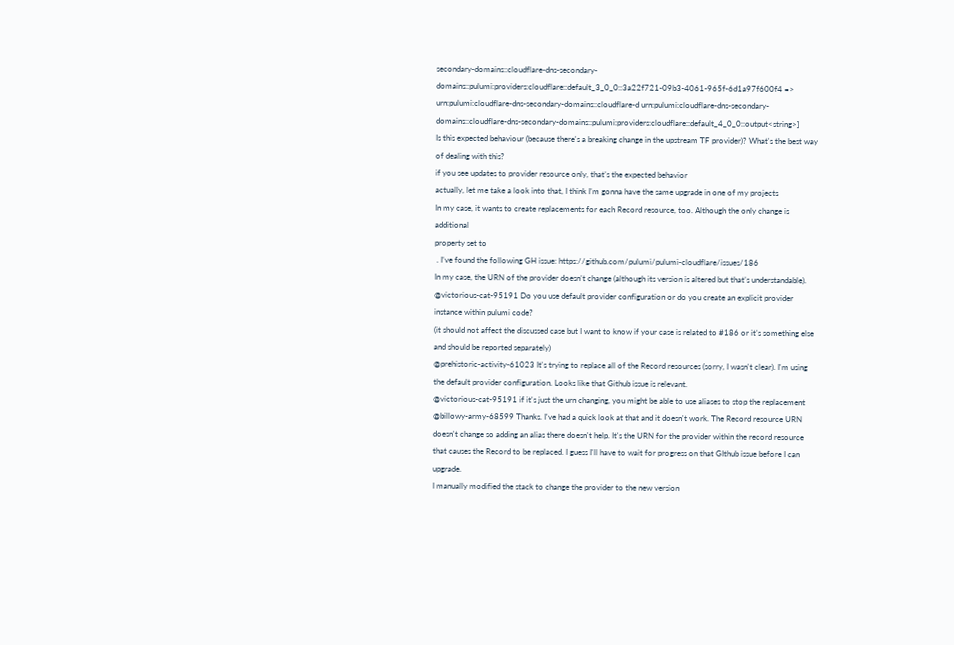secondary-domains::cloudflare-dns-secondary-domains::pulumi:providers:cloudflare::default_3_0_0::3a22f721-09b3-4061-965f-6d1a97f600f4 => urn:pulumi:cloudflare-dns-secondary-domains::cloudflare-d urn:pulumi:cloudflare-dns-secondary-domains::cloudflare-dns-secondary-domains::pulumi:providers:cloudflare::default_4_0_0::output<string>]
Is this expected behaviour (because there's a breaking change in the upstream TF provider)? What's the best way of dealing with this?
if you see updates to provider resource only, that’s the expected behavior
actually, let me take a look into that, I think I’m gonna have the same upgrade in one of my projects
In my case, it wants to create replacements for each Record resource, too. Although the only change is additional
property set to
 . I’ve found the following GH issue: https://github.com/pulumi/pulumi-cloudflare/issues/186
In my case, the URN of the provider doesn’t change (although its version is altered but that’s understandable). @victorious-cat-95191 Do you use default provider configuration or do you create an explicit provider instance within pulumi code?
(it should not affect the discussed case but I want to know if your case is related to #186 or it’s something else and should be reported separately)
@prehistoric-activity-61023 It's trying to replace all of the Record resources (sorry, I wasn't clear). I'm using the default provider configuration. Looks like that Github issue is relevant.
@victorious-cat-95191 if it's just the urn changing, you might be able to use aliases to stop the replacement
@billowy-army-68599 Thanks. I've had a quick look at that and it doesn't work. The Record resource URN doesn't change so adding an alias there doesn't help. It's the URN for the provider within the record resource that causes the Record to be replaced. I guess I'll have to wait for progress on that GIthub issue before I can upgrade.
I manually modified the stack to change the provider to the new version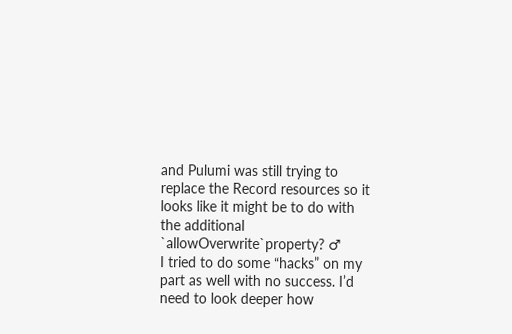and Pulumi was still trying to replace the Record resources so it looks like it might be to do with the additional `allowOverwrite`property? ♂
I tried to do some “hacks” on my part as well with no success. I’d need to look deeper how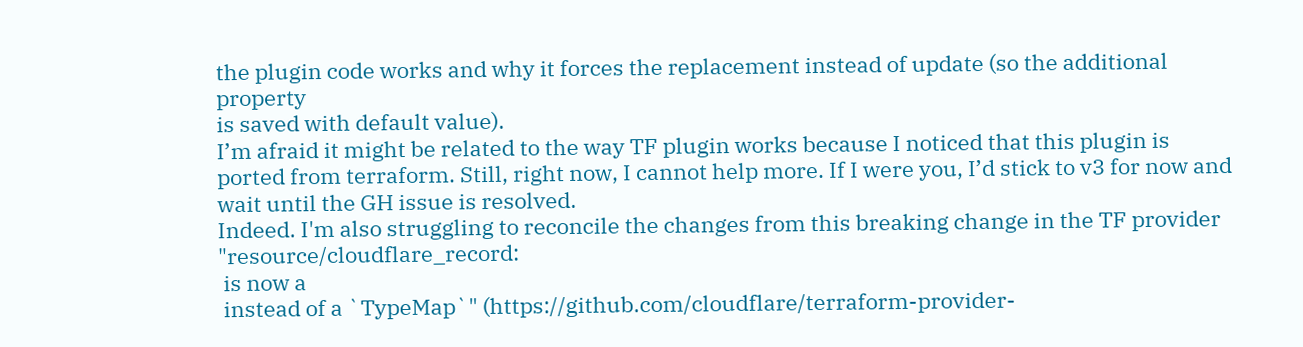the plugin code works and why it forces the replacement instead of update (so the additional property
is saved with default value).
I’m afraid it might be related to the way TF plugin works because I noticed that this plugin is ported from terraform. Still, right now, I cannot help more. If I were you, I’d stick to v3 for now and wait until the GH issue is resolved.
Indeed. I'm also struggling to reconcile the changes from this breaking change in the TF provider "resource/cloudflare_record:
 is now a
 instead of a `TypeMap`" (https://github.com/cloudflare/terraform-provider-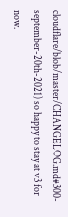cloudflare/blob/master/CHANGELOG.md#300-september-20th-2021) so happy to stay at v3 for now.